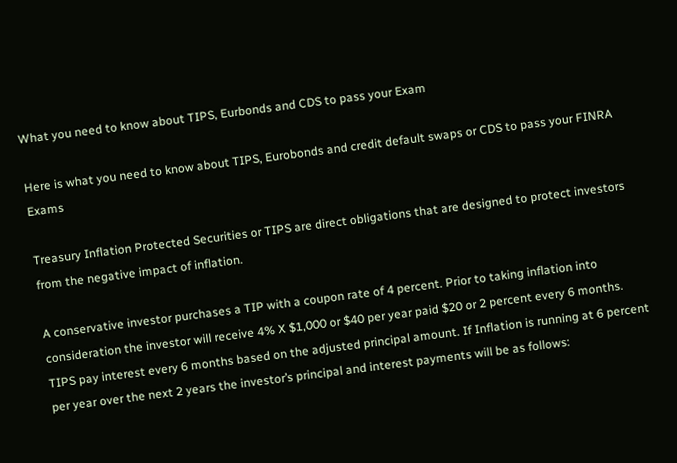What you need to know about TIPS, Eurbonds and CDS to pass your Exam

Here is what you need to know about TIPS, Eurobonds and credit default swaps or CDS to pass your FINRA Exams

Treasury Inflation Protected Securities or TIPS are direct obligations that are designed to protect investors from the negative impact of inflation.

A conservative investor purchases a TIP with a coupon rate of 4 percent. Prior to taking inflation into consideration the investor will receive 4% X $1,000 or $40 per year paid $20 or 2 percent every 6 months. TIPS pay interest every 6 months based on the adjusted principal amount. If Inflation is running at 6 percent per year over the next 2 years the investor’s principal and interest payments will be as follows: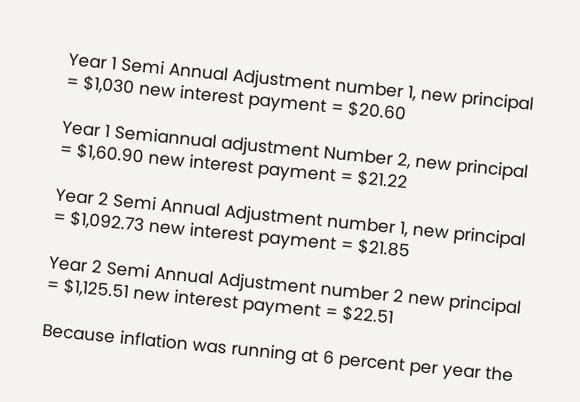Year 1 Semi Annual Adjustment number 1, new principal = $1,030 new interest payment = $20.60

Year 1 Semiannual adjustment Number 2, new principal = $1,60.90 new interest payment = $21.22

Year 2 Semi Annual Adjustment number 1, new principal = $1,092.73 new interest payment = $21.85

Year 2 Semi Annual Adjustment number 2 new principal = $1,125.51 new interest payment = $22.51

Because inflation was running at 6 percent per year the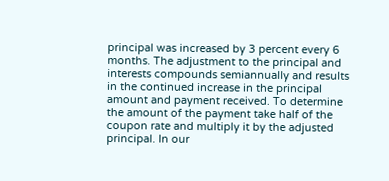principal was increased by 3 percent every 6 months. The adjustment to the principal and interests compounds semiannually and results in the continued increase in the principal amount and payment received. To determine the amount of the payment take half of the coupon rate and multiply it by the adjusted principal. In our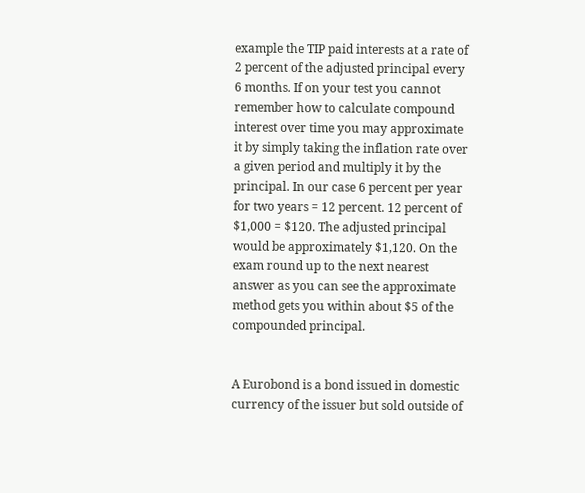example the TIP paid interests at a rate of 2 percent of the adjusted principal every 6 months. If on your test you cannot remember how to calculate compound interest over time you may approximate it by simply taking the inflation rate over a given period and multiply it by the principal. In our case 6 percent per year for two years = 12 percent. 12 percent of $1,000 = $120. The adjusted principal would be approximately $1,120. On the exam round up to the next nearest answer as you can see the approximate method gets you within about $5 of the compounded principal.


A Eurobond is a bond issued in domestic currency of the issuer but sold outside of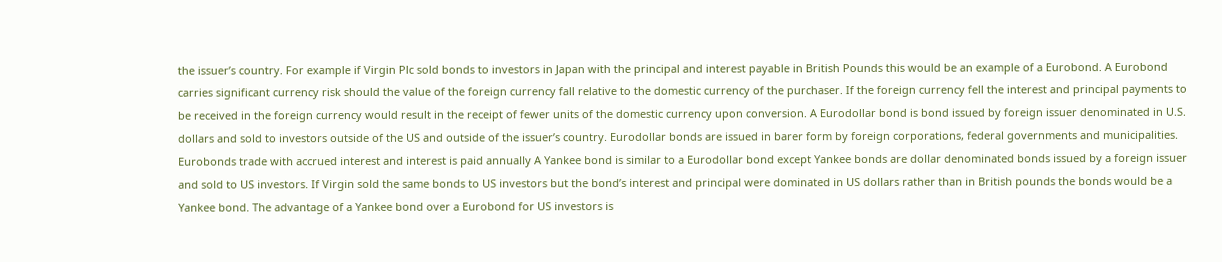the issuer’s country. For example if Virgin Plc sold bonds to investors in Japan with the principal and interest payable in British Pounds this would be an example of a Eurobond. A Eurobond carries significant currency risk should the value of the foreign currency fall relative to the domestic currency of the purchaser. If the foreign currency fell the interest and principal payments to be received in the foreign currency would result in the receipt of fewer units of the domestic currency upon conversion. A Eurodollar bond is bond issued by foreign issuer denominated in U.S. dollars and sold to investors outside of the US and outside of the issuer’s country. Eurodollar bonds are issued in barer form by foreign corporations, federal governments and municipalities. Eurobonds trade with accrued interest and interest is paid annually A Yankee bond is similar to a Eurodollar bond except Yankee bonds are dollar denominated bonds issued by a foreign issuer and sold to US investors. If Virgin sold the same bonds to US investors but the bond’s interest and principal were dominated in US dollars rather than in British pounds the bonds would be a Yankee bond. The advantage of a Yankee bond over a Eurobond for US investors is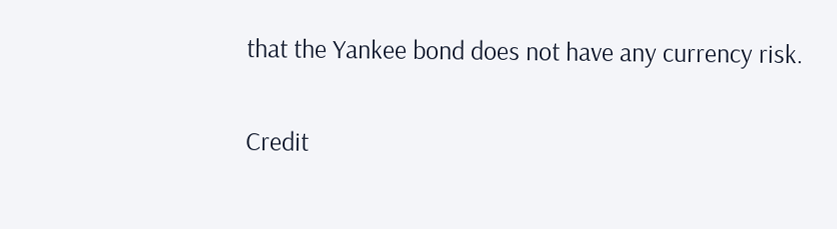that the Yankee bond does not have any currency risk.

Credit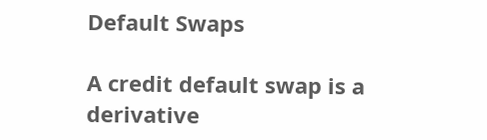Default Swaps

A credit default swap is a derivative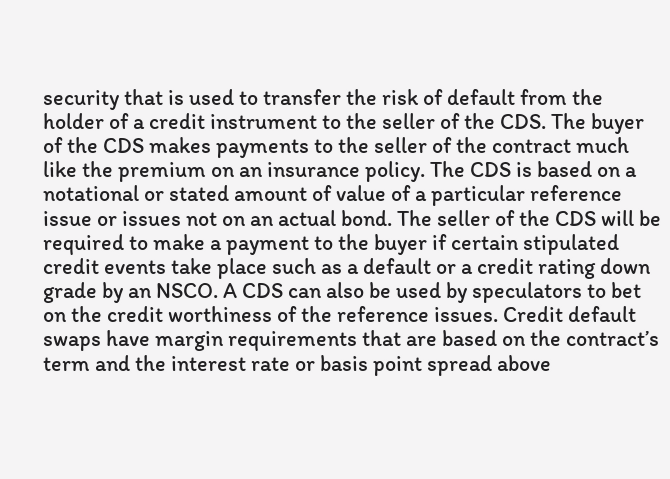security that is used to transfer the risk of default from the holder of a credit instrument to the seller of the CDS. The buyer of the CDS makes payments to the seller of the contract much like the premium on an insurance policy. The CDS is based on a notational or stated amount of value of a particular reference issue or issues not on an actual bond. The seller of the CDS will be required to make a payment to the buyer if certain stipulated credit events take place such as a default or a credit rating down grade by an NSCO. A CDS can also be used by speculators to bet on the credit worthiness of the reference issues. Credit default swaps have margin requirements that are based on the contract’s term and the interest rate or basis point spread above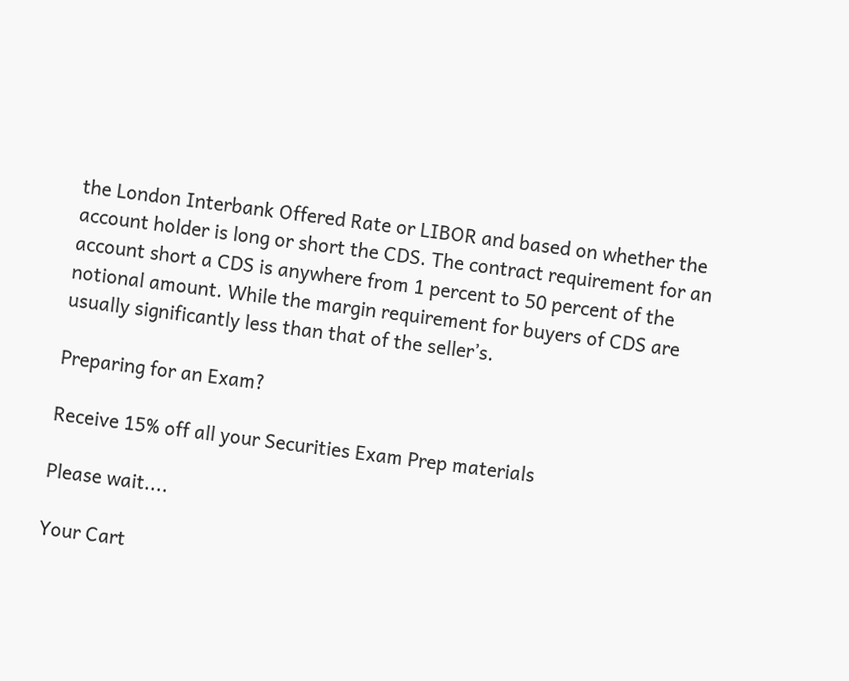the London Interbank Offered Rate or LIBOR and based on whether the account holder is long or short the CDS. The contract requirement for an account short a CDS is anywhere from 1 percent to 50 percent of the notional amount. While the margin requirement for buyers of CDS are usually significantly less than that of the seller’s.

Preparing for an Exam?

Receive 15% off all your Securities Exam Prep materials

Please wait....

Your Cart